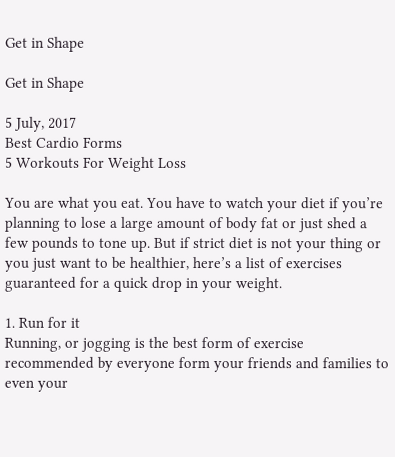Get in Shape

Get in Shape

5 July, 2017
Best Cardio Forms
5 Workouts For Weight Loss

You are what you eat. You have to watch your diet if you’re planning to lose a large amount of body fat or just shed a few pounds to tone up. But if strict diet is not your thing or you just want to be healthier, here’s a list of exercises guaranteed for a quick drop in your weight.

1. Run for it
Running, or jogging is the best form of exercise recommended by everyone form your friends and families to even your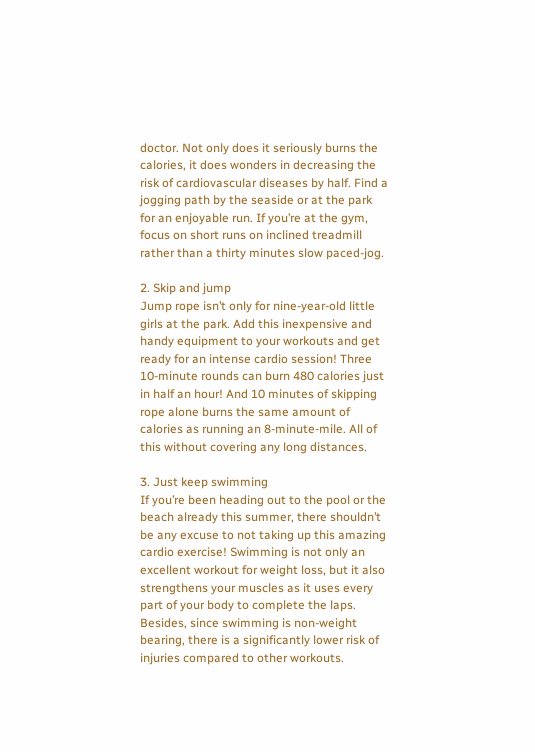doctor. Not only does it seriously burns the calories, it does wonders in decreasing the risk of cardiovascular diseases by half. Find a jogging path by the seaside or at the park for an enjoyable run. If you’re at the gym, focus on short runs on inclined treadmill rather than a thirty minutes slow paced-jog.

2. Skip and jump
Jump rope isn’t only for nine-year-old little girls at the park. Add this inexpensive and handy equipment to your workouts and get ready for an intense cardio session! Three 10-minute rounds can burn 480 calories just in half an hour! And 10 minutes of skipping rope alone burns the same amount of calories as running an 8-minute-mile. All of this without covering any long distances.

3. Just keep swimming
If you’re been heading out to the pool or the beach already this summer, there shouldn’t be any excuse to not taking up this amazing cardio exercise! Swimming is not only an excellent workout for weight loss, but it also strengthens your muscles as it uses every part of your body to complete the laps. Besides, since swimming is non-weight bearing, there is a significantly lower risk of injuries compared to other workouts.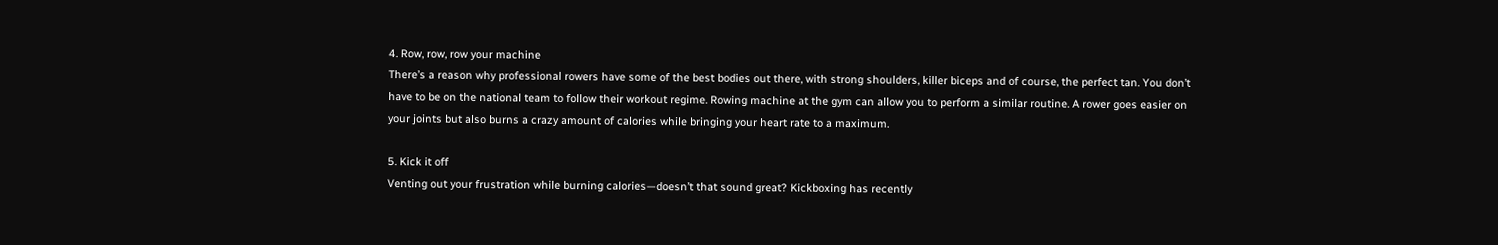4. Row, row, row your machine
There’s a reason why professional rowers have some of the best bodies out there, with strong shoulders, killer biceps and of course, the perfect tan. You don’t have to be on the national team to follow their workout regime. Rowing machine at the gym can allow you to perform a similar routine. A rower goes easier on your joints but also burns a crazy amount of calories while bringing your heart rate to a maximum.

5. Kick it off
Venting out your frustration while burning calories—doesn’t that sound great? Kickboxing has recently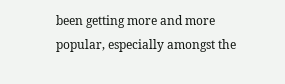been getting more and more popular, especially amongst the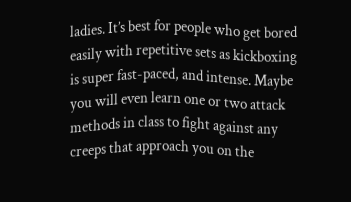ladies. It’s best for people who get bored easily with repetitive sets as kickboxing is super fast-paced, and intense. Maybe you will even learn one or two attack methods in class to fight against any creeps that approach you on the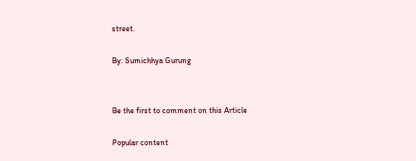street.

By: Sumichhya Gurung


Be the first to comment on this Article

Popular content